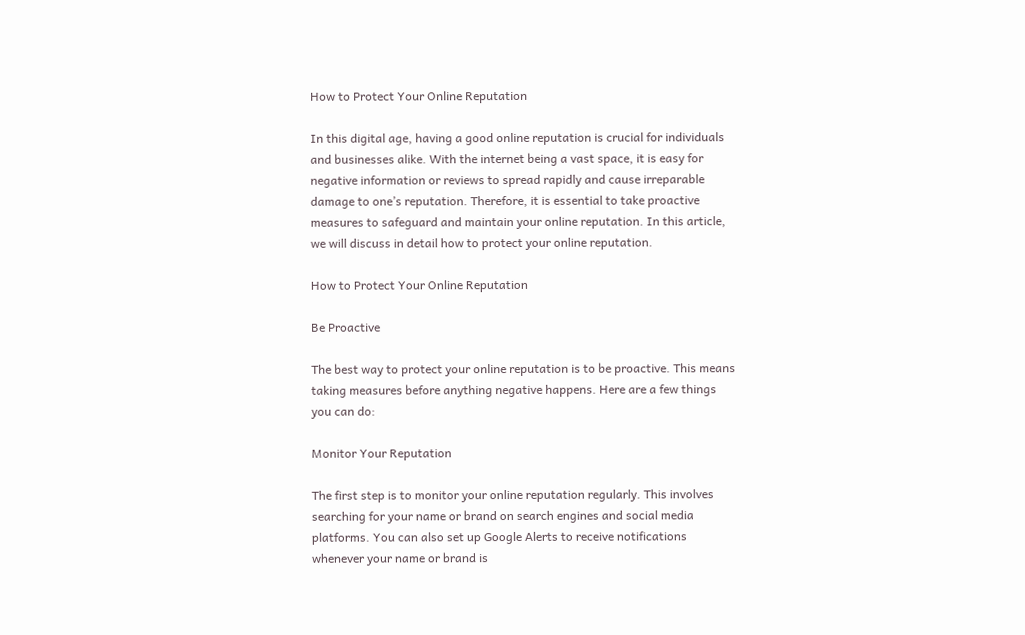How to Protect Your Online Reputation

In this digital age, having a good online reputation is crucial for individuals and businesses alike. With the internet being a vast space, it is easy for negative information or reviews to spread rapidly and cause irreparable damage to one’s reputation. Therefore, it is essential to take proactive measures to safeguard and maintain your online reputation. In this article, we will discuss in detail how to protect your online reputation.

How to Protect Your Online Reputation

Be Proactive

The best way to protect your online reputation is to be proactive. This means taking measures before anything negative happens. Here are a few things you can do:

Monitor Your Reputation

The first step is to monitor your online reputation regularly. This involves searching for your name or brand on search engines and social media platforms. You can also set up Google Alerts to receive notifications whenever your name or brand is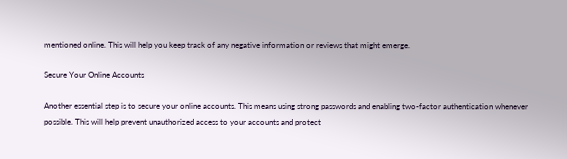mentioned online. This will help you keep track of any negative information or reviews that might emerge.

Secure Your Online Accounts

Another essential step is to secure your online accounts. This means using strong passwords and enabling two-factor authentication whenever possible. This will help prevent unauthorized access to your accounts and protect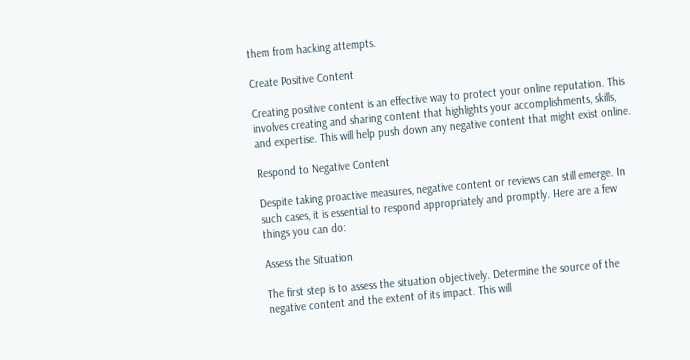them from hacking attempts.

Create Positive Content

Creating positive content is an effective way to protect your online reputation. This involves creating and sharing content that highlights your accomplishments, skills, and expertise. This will help push down any negative content that might exist online.

Respond to Negative Content

Despite taking proactive measures, negative content or reviews can still emerge. In such cases, it is essential to respond appropriately and promptly. Here are a few things you can do:

Assess the Situation

The first step is to assess the situation objectively. Determine the source of the negative content and the extent of its impact. This will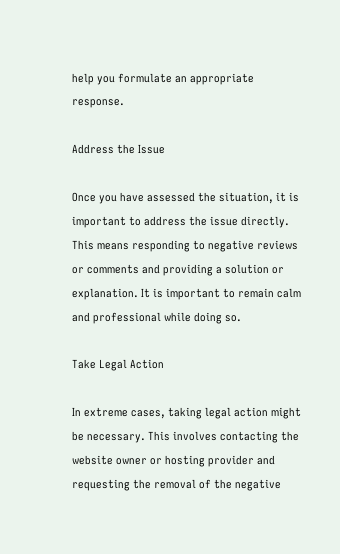help you formulate an appropriate response.

Address the Issue

Once you have assessed the situation, it is important to address the issue directly. This means responding to negative reviews or comments and providing a solution or explanation. It is important to remain calm and professional while doing so.

Take Legal Action

In extreme cases, taking legal action might be necessary. This involves contacting the website owner or hosting provider and requesting the removal of the negative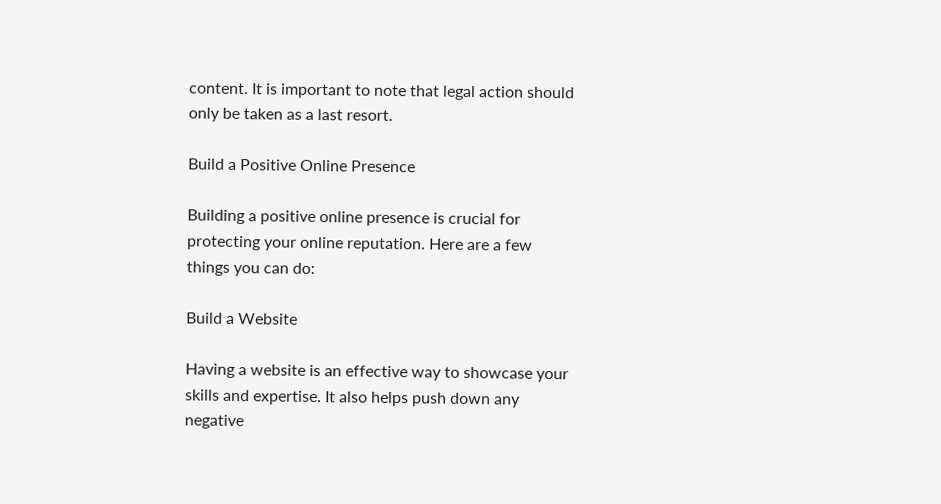content. It is important to note that legal action should only be taken as a last resort.

Build a Positive Online Presence

Building a positive online presence is crucial for protecting your online reputation. Here are a few things you can do:

Build a Website

Having a website is an effective way to showcase your skills and expertise. It also helps push down any negative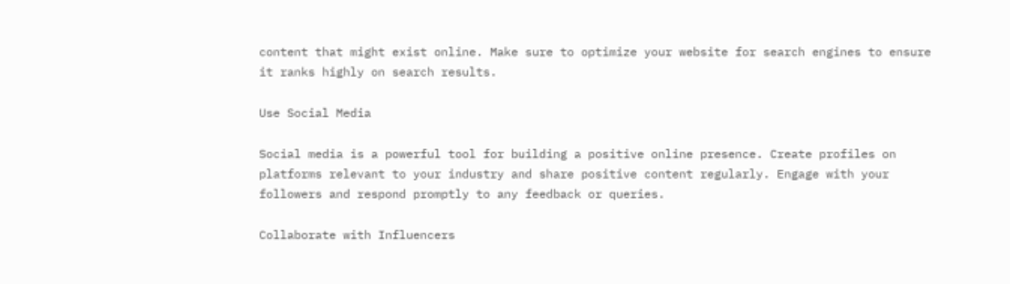content that might exist online. Make sure to optimize your website for search engines to ensure it ranks highly on search results.

Use Social Media

Social media is a powerful tool for building a positive online presence. Create profiles on platforms relevant to your industry and share positive content regularly. Engage with your followers and respond promptly to any feedback or queries.

Collaborate with Influencers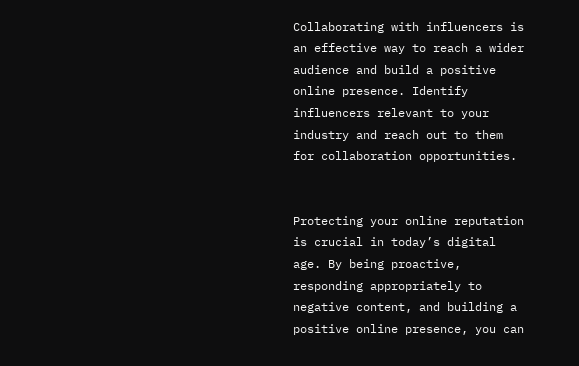Collaborating with influencers is an effective way to reach a wider audience and build a positive online presence. Identify influencers relevant to your industry and reach out to them for collaboration opportunities.


Protecting your online reputation is crucial in today’s digital age. By being proactive, responding appropriately to negative content, and building a positive online presence, you can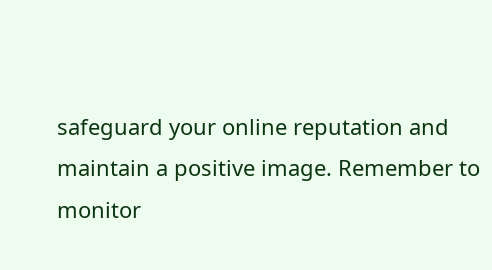safeguard your online reputation and maintain a positive image. Remember to monitor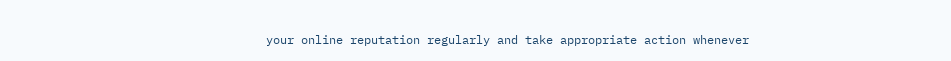your online reputation regularly and take appropriate action whenever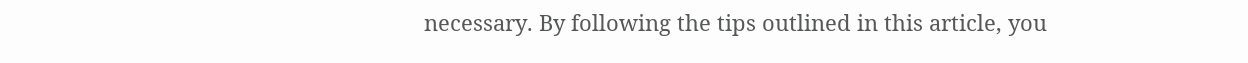necessary. By following the tips outlined in this article, you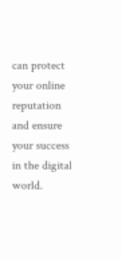can protect your online reputation and ensure your success in the digital world.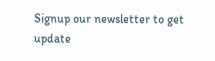Signup our newsletter to get update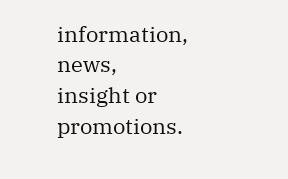information, news, insight or promotions.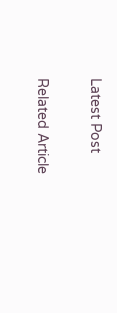Latest Post

Related Article